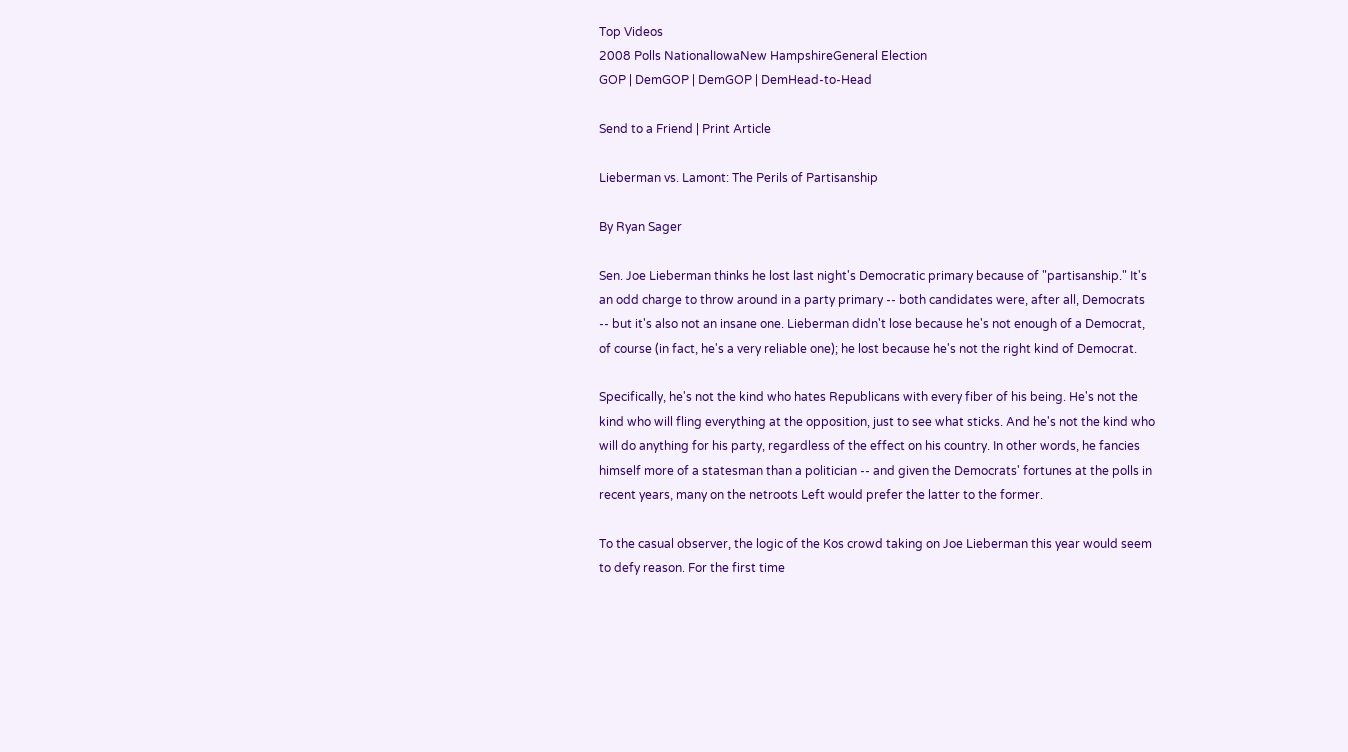Top Videos
2008 Polls NationalIowaNew HampshireGeneral Election
GOP | DemGOP | DemGOP | DemHead-to-Head

Send to a Friend | Print Article

Lieberman vs. Lamont: The Perils of Partisanship

By Ryan Sager

Sen. Joe Lieberman thinks he lost last night's Democratic primary because of "partisanship." It's an odd charge to throw around in a party primary -- both candidates were, after all, Democrats -- but it's also not an insane one. Lieberman didn't lose because he's not enough of a Democrat, of course (in fact, he's a very reliable one); he lost because he's not the right kind of Democrat.

Specifically, he's not the kind who hates Republicans with every fiber of his being. He's not the kind who will fling everything at the opposition, just to see what sticks. And he's not the kind who will do anything for his party, regardless of the effect on his country. In other words, he fancies himself more of a statesman than a politician -- and given the Democrats' fortunes at the polls in recent years, many on the netroots Left would prefer the latter to the former.

To the casual observer, the logic of the Kos crowd taking on Joe Lieberman this year would seem to defy reason. For the first time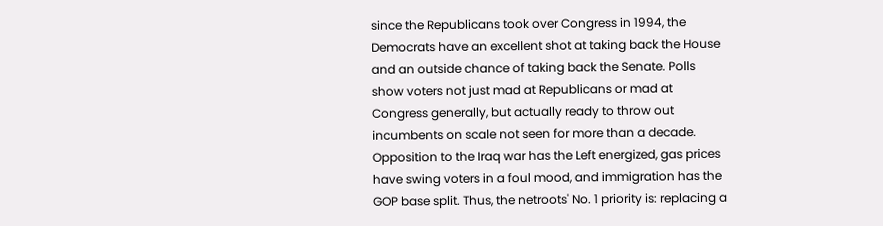since the Republicans took over Congress in 1994, the Democrats have an excellent shot at taking back the House and an outside chance of taking back the Senate. Polls show voters not just mad at Republicans or mad at Congress generally, but actually ready to throw out incumbents on scale not seen for more than a decade. Opposition to the Iraq war has the Left energized, gas prices have swing voters in a foul mood, and immigration has the GOP base split. Thus, the netroots' No. 1 priority is: replacing a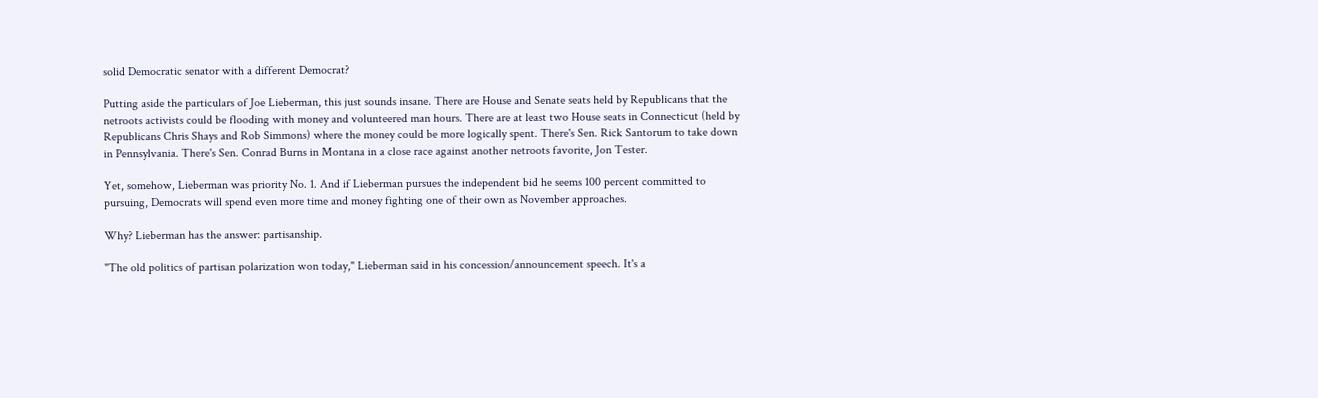solid Democratic senator with a different Democrat?

Putting aside the particulars of Joe Lieberman, this just sounds insane. There are House and Senate seats held by Republicans that the netroots activists could be flooding with money and volunteered man hours. There are at least two House seats in Connecticut (held by Republicans Chris Shays and Rob Simmons) where the money could be more logically spent. There's Sen. Rick Santorum to take down in Pennsylvania. There's Sen. Conrad Burns in Montana in a close race against another netroots favorite, Jon Tester.

Yet, somehow, Lieberman was priority No. 1. And if Lieberman pursues the independent bid he seems 100 percent committed to pursuing, Democrats will spend even more time and money fighting one of their own as November approaches.

Why? Lieberman has the answer: partisanship.

"The old politics of partisan polarization won today," Lieberman said in his concession/announcement speech. It's a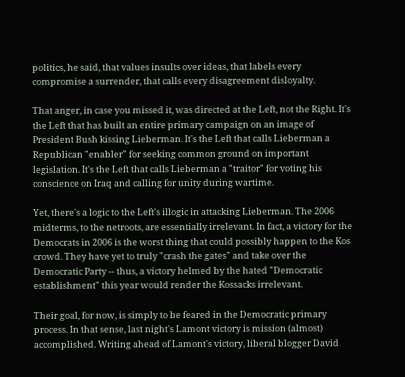politics, he said, that values insults over ideas, that labels every compromise a surrender, that calls every disagreement disloyalty.

That anger, in case you missed it, was directed at the Left, not the Right. It's the Left that has built an entire primary campaign on an image of President Bush kissing Lieberman. It's the Left that calls Lieberman a Republican "enabler" for seeking common ground on important legislation. It's the Left that calls Lieberman a "traitor" for voting his conscience on Iraq and calling for unity during wartime.

Yet, there's a logic to the Left's illogic in attacking Lieberman. The 2006 midterms, to the netroots, are essentially irrelevant. In fact, a victory for the Democrats in 2006 is the worst thing that could possibly happen to the Kos crowd. They have yet to truly "crash the gates" and take over the Democratic Party -- thus, a victory helmed by the hated "Democratic establishment" this year would render the Kossacks irrelevant.

Their goal, for now, is simply to be feared in the Democratic primary process. In that sense, last night's Lamont victory is mission (almost) accomplished. Writing ahead of Lamont's victory, liberal blogger David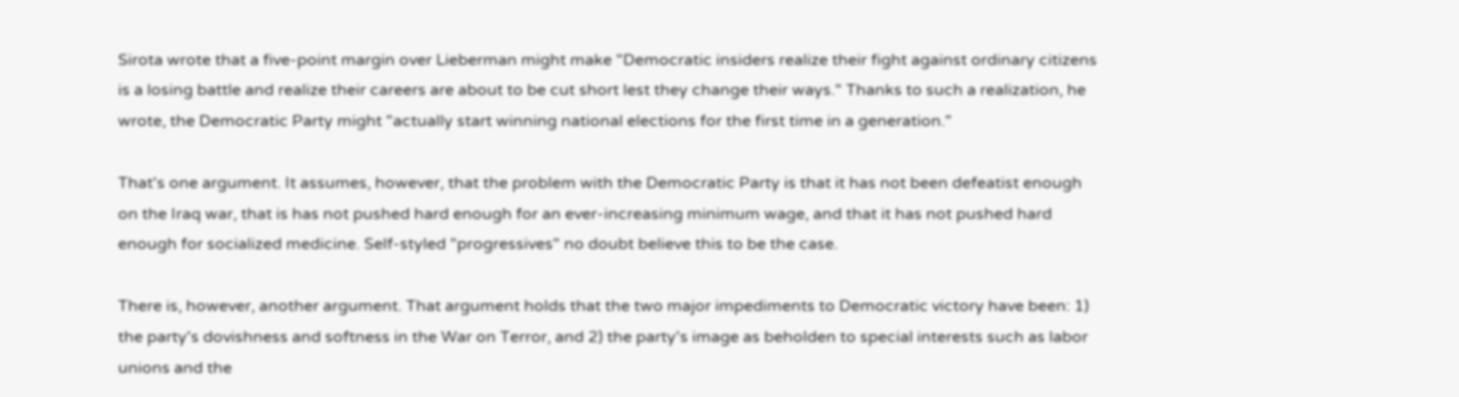Sirota wrote that a five-point margin over Lieberman might make "Democratic insiders realize their fight against ordinary citizens is a losing battle and realize their careers are about to be cut short lest they change their ways." Thanks to such a realization, he wrote, the Democratic Party might "actually start winning national elections for the first time in a generation."

That's one argument. It assumes, however, that the problem with the Democratic Party is that it has not been defeatist enough on the Iraq war, that is has not pushed hard enough for an ever-increasing minimum wage, and that it has not pushed hard enough for socialized medicine. Self-styled "progressives" no doubt believe this to be the case.

There is, however, another argument. That argument holds that the two major impediments to Democratic victory have been: 1) the party's dovishness and softness in the War on Terror, and 2) the party's image as beholden to special interests such as labor unions and the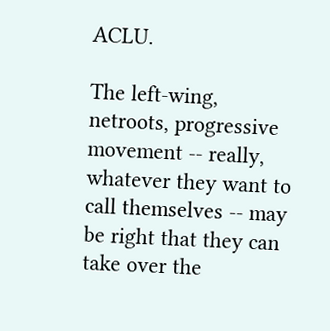ACLU.

The left-wing, netroots, progressive movement -- really, whatever they want to call themselves -- may be right that they can take over the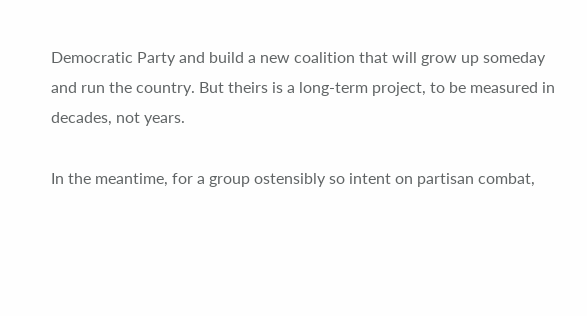Democratic Party and build a new coalition that will grow up someday and run the country. But theirs is a long-term project, to be measured in decades, not years.

In the meantime, for a group ostensibly so intent on partisan combat,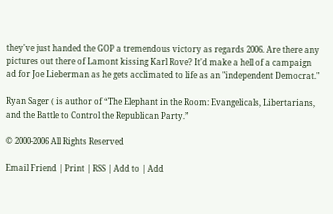they've just handed the GOP a tremendous victory as regards 2006. Are there any pictures out there of Lamont kissing Karl Rove? It'd make a hell of a campaign ad for Joe Lieberman as he gets acclimated to life as an "independent Democrat."

Ryan Sager ( is author of “The Elephant in the Room: Evangelicals, Libertarians, and the Battle to Control the Republican Party.”

© 2000-2006 All Rights Reserved

Email Friend | Print | RSS | Add to | Add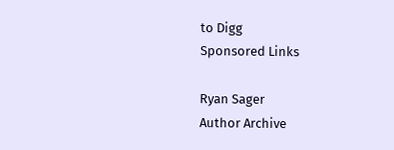to Digg
Sponsored Links

Ryan Sager
Author Archive